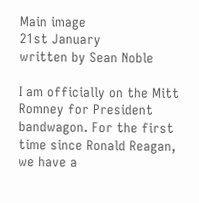Main image
21st January
written by Sean Noble

I am officially on the Mitt Romney for President bandwagon. For the first time since Ronald Reagan, we have a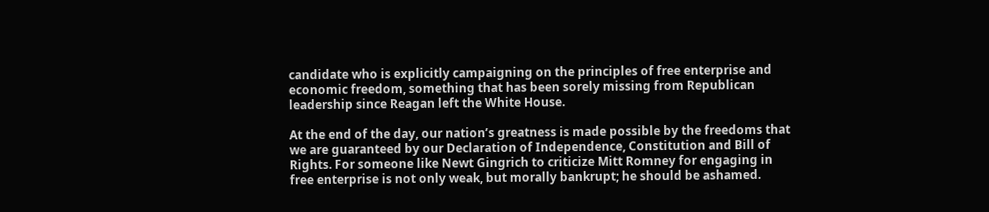candidate who is explicitly campaigning on the principles of free enterprise and economic freedom, something that has been sorely missing from Republican leadership since Reagan left the White House.

At the end of the day, our nation’s greatness is made possible by the freedoms that we are guaranteed by our Declaration of Independence, Constitution and Bill of Rights. For someone like Newt Gingrich to criticize Mitt Romney for engaging in free enterprise is not only weak, but morally bankrupt; he should be ashamed.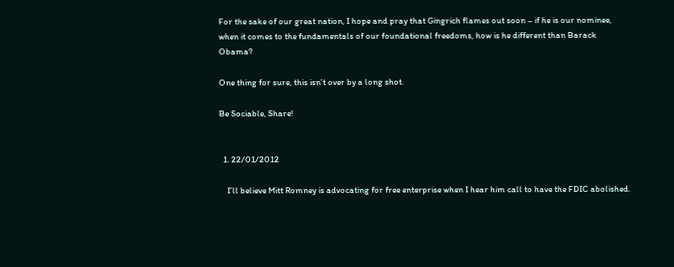For the sake of our great nation, I hope and pray that Gingrich flames out soon – if he is our nominee, when it comes to the fundamentals of our foundational freedoms, how is he different than Barack Obama?

One thing for sure, this isn’t over by a long shot.

Be Sociable, Share!


  1. 22/01/2012

    I’ll believe Mitt Romney is advocating for free enterprise when I hear him call to have the FDIC abolished.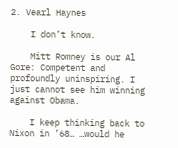2. Vearl Haynes

    I don’t know.

    Mitt Romney is our Al Gore: Competent and profoundly uninspiring. I just cannot see him winning against Obama.

    I keep thinking back to Nixon in ’68… …would he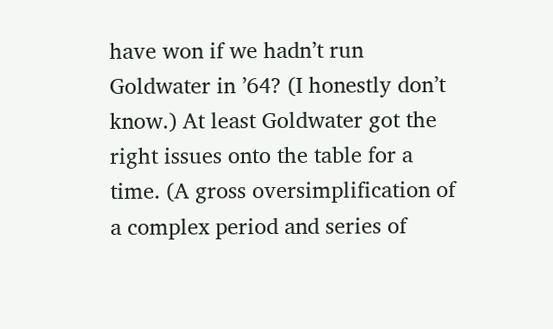have won if we hadn’t run Goldwater in ’64? (I honestly don’t know.) At least Goldwater got the right issues onto the table for a time. (A gross oversimplification of a complex period and series of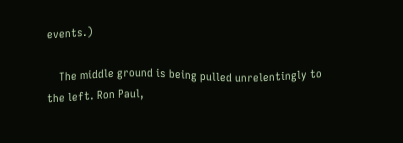events.)

    The middle ground is being pulled unrelentingly to the left. Ron Paul,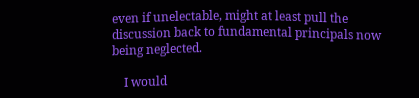even if unelectable, might at least pull the discussion back to fundamental principals now being neglected.

    I would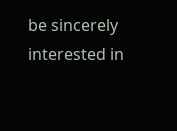be sincerely interested in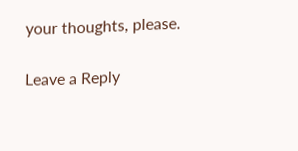your thoughts, please.

Leave a Reply